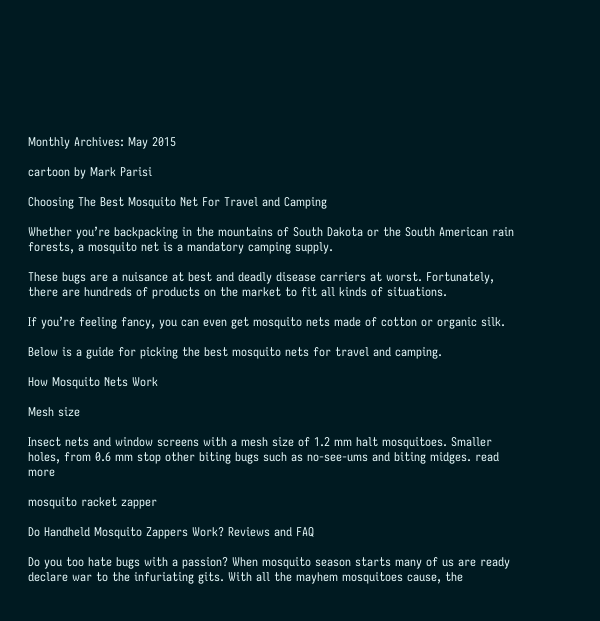Monthly Archives: May 2015

cartoon by Mark Parisi

Choosing The Best Mosquito Net For Travel and Camping

Whether you’re backpacking in the mountains of South Dakota or the South American rain forests, a mosquito net is a mandatory camping supply.

These bugs are a nuisance at best and deadly disease carriers at worst. Fortunately, there are hundreds of products on the market to fit all kinds of situations.

If you’re feeling fancy, you can even get mosquito nets made of cotton or organic silk.

Below is a guide for picking the best mosquito nets for travel and camping.

How Mosquito Nets Work

Mesh size

Insect nets and window screens with a mesh size of 1.2 mm halt mosquitoes. Smaller holes, from 0.6 mm stop other biting bugs such as no-see-ums and biting midges. read more

mosquito racket zapper

Do Handheld Mosquito Zappers Work? Reviews and FAQ

Do you too hate bugs with a passion? When mosquito season starts many of us are ready declare war to the infuriating gits. With all the mayhem mosquitoes cause, the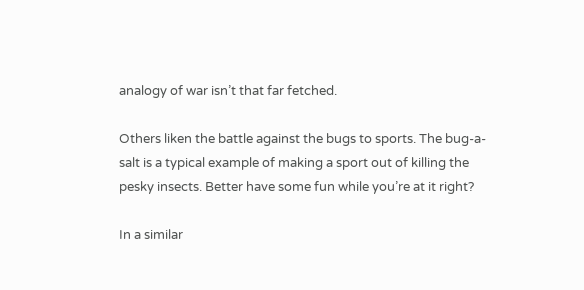analogy of war isn’t that far fetched.

Others liken the battle against the bugs to sports. The bug-a-salt is a typical example of making a sport out of killing the pesky insects. Better have some fun while you’re at it right?

In a similar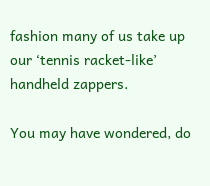fashion many of us take up our ‘tennis racket-like’ handheld zappers.

You may have wondered, do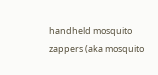handheld mosquito zappers (aka mosquito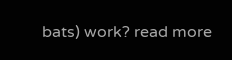bats) work? read more